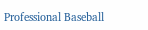Professional Baseball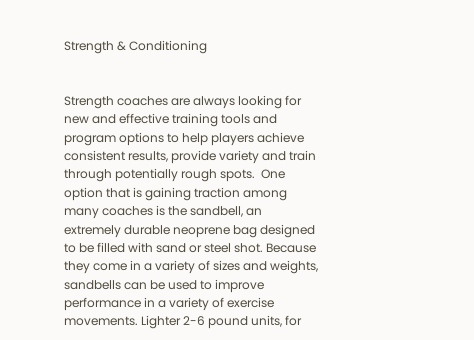Strength & Conditioning


Strength coaches are always looking for new and effective training tools and program options to help players achieve consistent results, provide variety and train through potentially rough spots.  One option that is gaining traction among many coaches is the sandbell, an extremely durable neoprene bag designed to be filled with sand or steel shot. Because they come in a variety of sizes and weights, sandbells can be used to improve performance in a variety of exercise movements. Lighter 2-6 pound units, for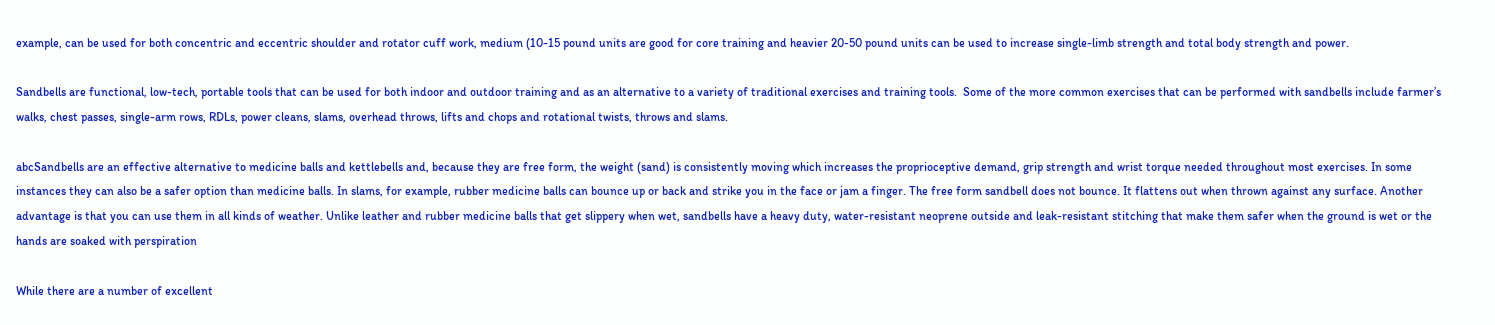example, can be used for both concentric and eccentric shoulder and rotator cuff work, medium (10-15 pound units are good for core training and heavier 20-50 pound units can be used to increase single-limb strength and total body strength and power.

Sandbells are functional, low-tech, portable tools that can be used for both indoor and outdoor training and as an alternative to a variety of traditional exercises and training tools.  Some of the more common exercises that can be performed with sandbells include farmer’s walks, chest passes, single-arm rows, RDLs, power cleans, slams, overhead throws, lifts and chops and rotational twists, throws and slams.

abcSandbells are an effective alternative to medicine balls and kettlebells and, because they are free form, the weight (sand) is consistently moving which increases the proprioceptive demand, grip strength and wrist torque needed throughout most exercises. In some instances they can also be a safer option than medicine balls. In slams, for example, rubber medicine balls can bounce up or back and strike you in the face or jam a finger. The free form sandbell does not bounce. It flattens out when thrown against any surface. Another advantage is that you can use them in all kinds of weather. Unlike leather and rubber medicine balls that get slippery when wet, sandbells have a heavy duty, water-resistant neoprene outside and leak-resistant stitching that make them safer when the ground is wet or the hands are soaked with perspiration

While there are a number of excellent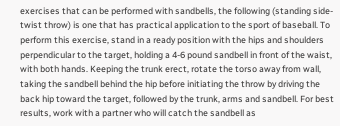exercises that can be performed with sandbells, the following (standing side-twist throw) is one that has practical application to the sport of baseball. To perform this exercise, stand in a ready position with the hips and shoulders perpendicular to the target, holding a 4-6 pound sandbell in front of the waist, with both hands. Keeping the trunk erect, rotate the torso away from wall, taking the sandbell behind the hip before initiating the throw by driving the back hip toward the target, followed by the trunk, arms and sandbell. For best results, work with a partner who will catch the sandbell as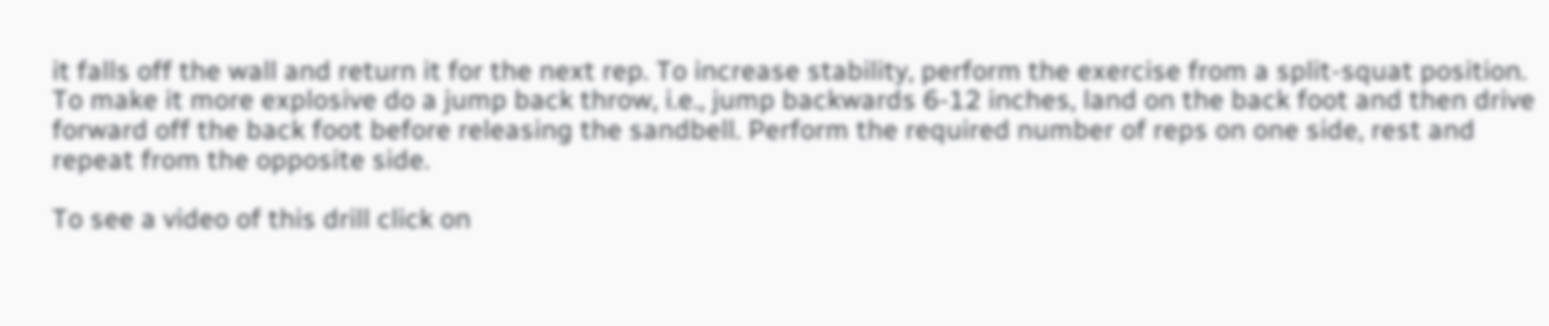it falls off the wall and return it for the next rep. To increase stability, perform the exercise from a split-squat position. To make it more explosive do a jump back throw, i.e., jump backwards 6-12 inches, land on the back foot and then drive forward off the back foot before releasing the sandbell. Perform the required number of reps on one side, rest and repeat from the opposite side.

To see a video of this drill click on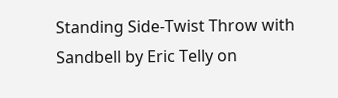Standing Side-Twist Throw with Sandbell by Eric Telly on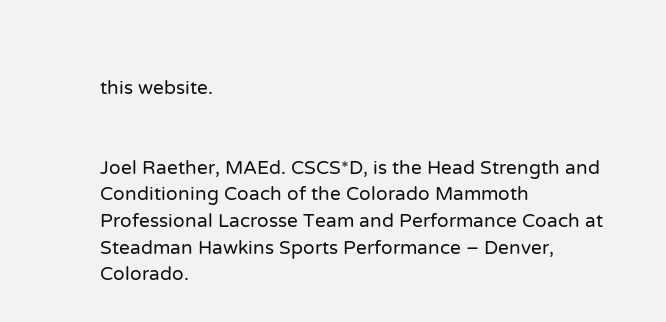this website.


Joel Raether, MAEd. CSCS*D, is the Head Strength and Conditioning Coach of the Colorado Mammoth Professional Lacrosse Team and Performance Coach at Steadman Hawkins Sports Performance – Denver, Colorado.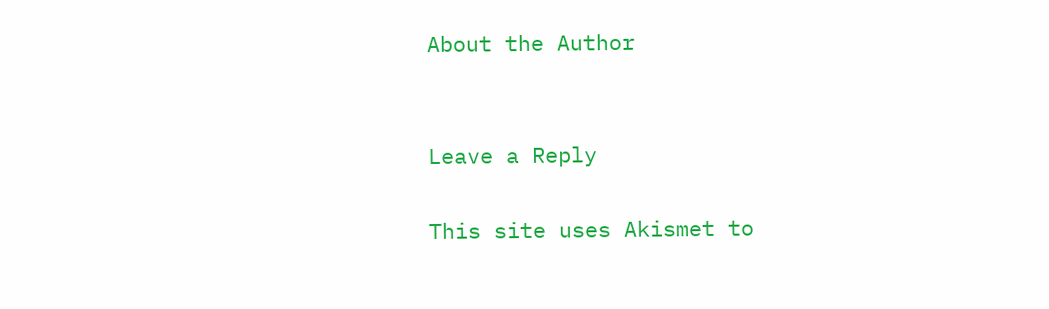About the Author


Leave a Reply

This site uses Akismet to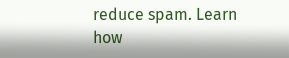reduce spam. Learn how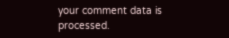your comment data is processed.